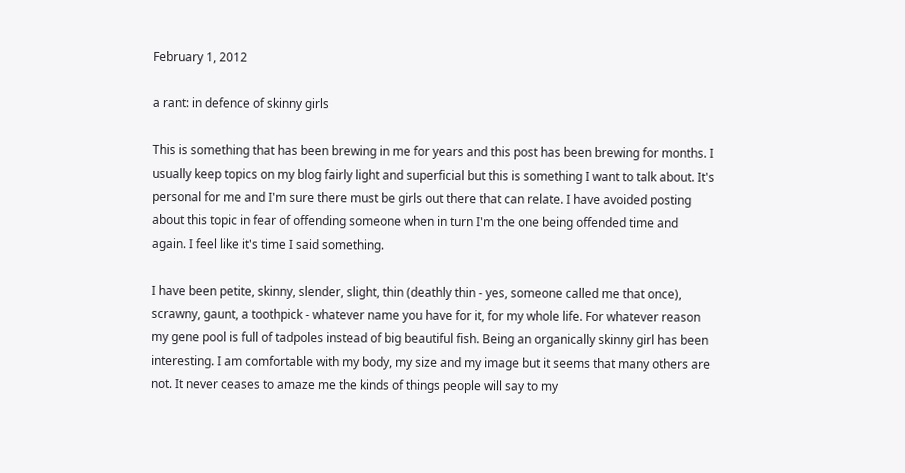February 1, 2012

a rant: in defence of skinny girls

This is something that has been brewing in me for years and this post has been brewing for months. I usually keep topics on my blog fairly light and superficial but this is something I want to talk about. It's personal for me and I'm sure there must be girls out there that can relate. I have avoided posting about this topic in fear of offending someone when in turn I'm the one being offended time and again. I feel like it's time I said something.

I have been petite, skinny, slender, slight, thin (deathly thin - yes, someone called me that once), scrawny, gaunt, a toothpick - whatever name you have for it, for my whole life. For whatever reason my gene pool is full of tadpoles instead of big beautiful fish. Being an organically skinny girl has been interesting. I am comfortable with my body, my size and my image but it seems that many others are not. It never ceases to amaze me the kinds of things people will say to my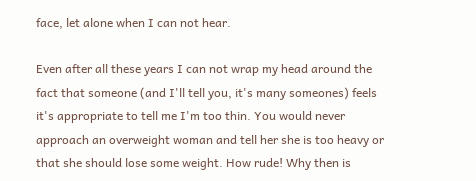face, let alone when I can not hear.

Even after all these years I can not wrap my head around the fact that someone (and I'll tell you, it's many someones) feels it's appropriate to tell me I'm too thin. You would never approach an overweight woman and tell her she is too heavy or that she should lose some weight. How rude! Why then is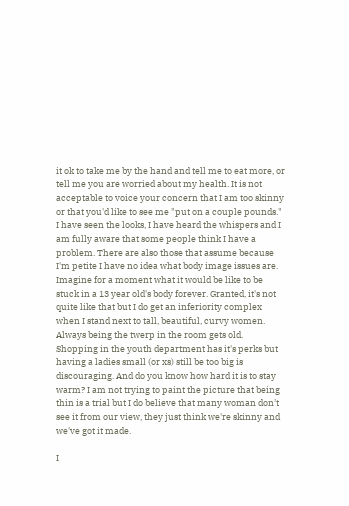it ok to take me by the hand and tell me to eat more, or tell me you are worried about my health. It is not acceptable to voice your concern that I am too skinny or that you'd like to see me "put on a couple pounds." I have seen the looks, I have heard the whispers and I am fully aware that some people think I have a problem. There are also those that assume because I'm petite I have no idea what body image issues are. Imagine for a moment what it would be like to be stuck in a 13 year old's body forever. Granted, it's not quite like that but I do get an inferiority complex when I stand next to tall, beautiful, curvy women. Always being the twerp in the room gets old. Shopping in the youth department has it's perks but having a ladies small (or xs) still be too big is discouraging. And do you know how hard it is to stay warm? I am not trying to paint the picture that being thin is a trial but I do believe that many woman don't see it from our view, they just think we're skinny and we've got it made.

I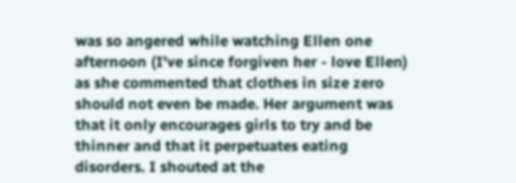was so angered while watching Ellen one afternoon (I've since forgiven her - love Ellen) as she commented that clothes in size zero should not even be made. Her argument was that it only encourages girls to try and be thinner and that it perpetuates eating disorders. I shouted at the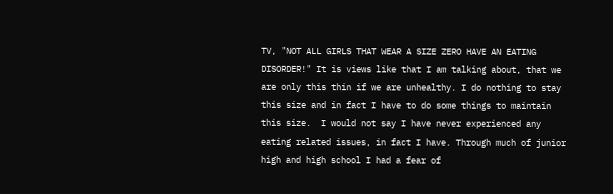TV, "NOT ALL GIRLS THAT WEAR A SIZE ZERO HAVE AN EATING DISORDER!" It is views like that I am talking about, that we are only this thin if we are unhealthy. I do nothing to stay this size and in fact I have to do some things to maintain this size.  I would not say I have never experienced any eating related issues, in fact I have. Through much of junior high and high school I had a fear of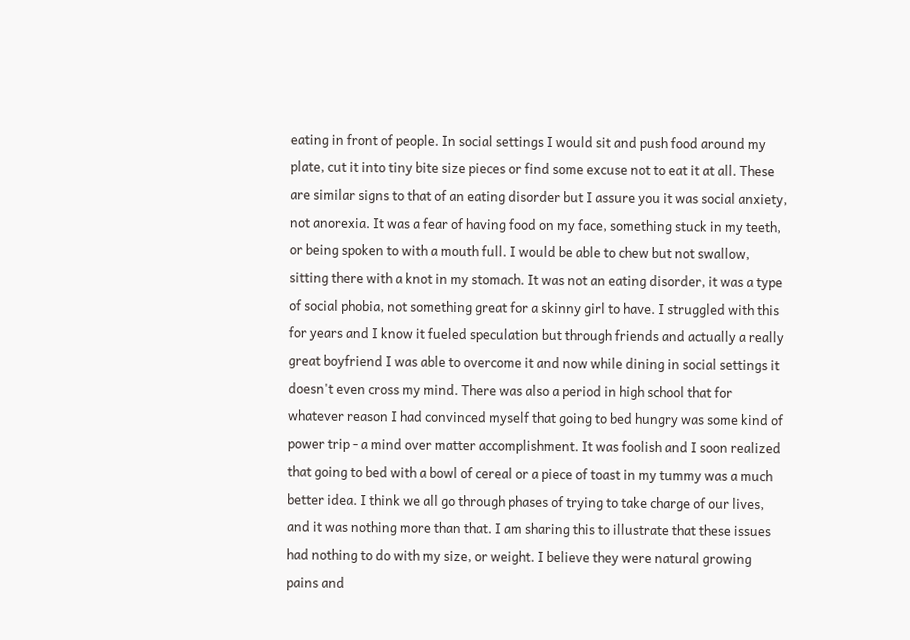eating in front of people. In social settings I would sit and push food around my plate, cut it into tiny bite size pieces or find some excuse not to eat it at all. These are similar signs to that of an eating disorder but I assure you it was social anxiety, not anorexia. It was a fear of having food on my face, something stuck in my teeth, or being spoken to with a mouth full. I would be able to chew but not swallow, sitting there with a knot in my stomach. It was not an eating disorder, it was a type of social phobia, not something great for a skinny girl to have. I struggled with this for years and I know it fueled speculation but through friends and actually a really great boyfriend I was able to overcome it and now while dining in social settings it doesn't even cross my mind. There was also a period in high school that for whatever reason I had convinced myself that going to bed hungry was some kind of power trip - a mind over matter accomplishment. It was foolish and I soon realized that going to bed with a bowl of cereal or a piece of toast in my tummy was a much better idea. I think we all go through phases of trying to take charge of our lives, and it was nothing more than that. I am sharing this to illustrate that these issues had nothing to do with my size, or weight. I believe they were natural growing pains and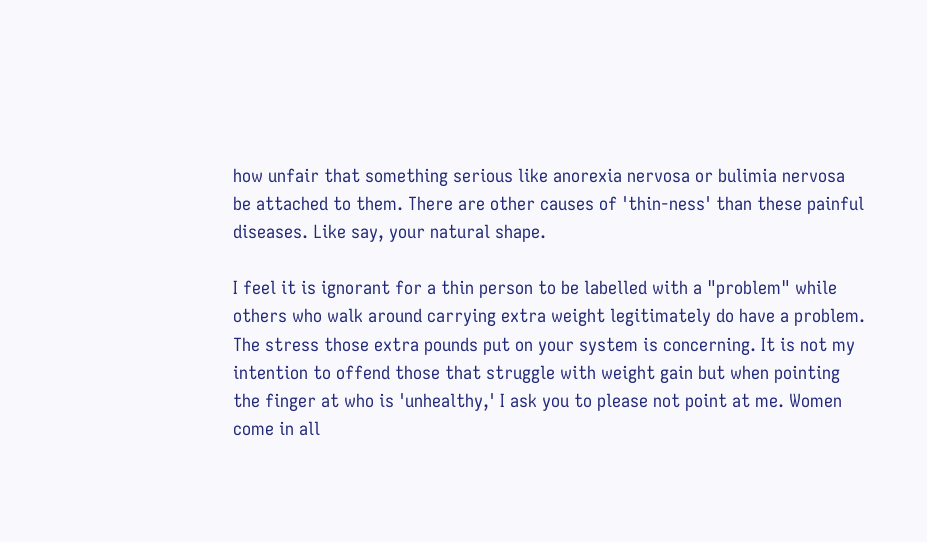how unfair that something serious like anorexia nervosa or bulimia nervosa be attached to them. There are other causes of 'thin-ness' than these painful diseases. Like say, your natural shape.

I feel it is ignorant for a thin person to be labelled with a "problem" while others who walk around carrying extra weight legitimately do have a problem. The stress those extra pounds put on your system is concerning. It is not my intention to offend those that struggle with weight gain but when pointing the finger at who is 'unhealthy,' I ask you to please not point at me. Women come in all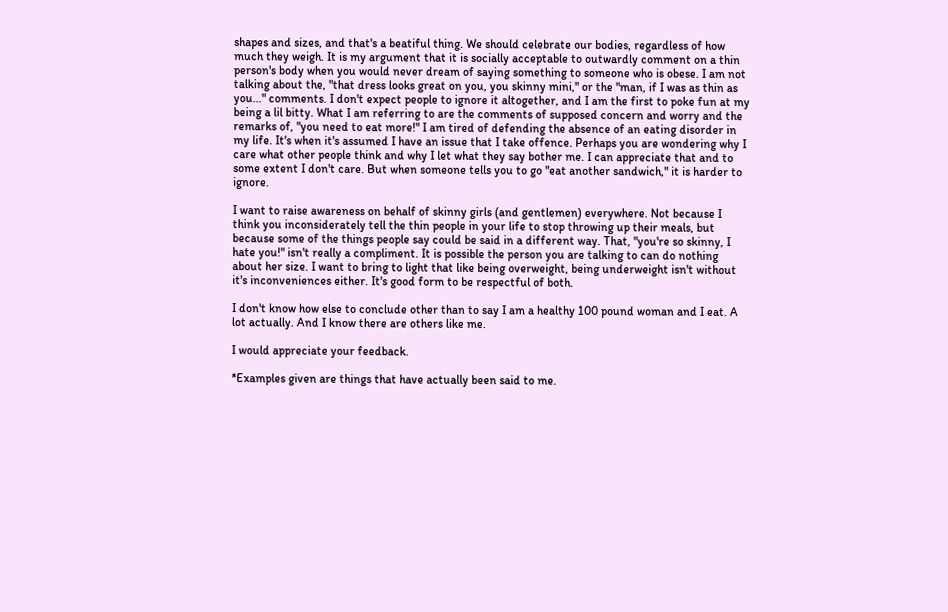shapes and sizes, and that's a beatiful thing. We should celebrate our bodies, regardless of how much they weigh. It is my argument that it is socially acceptable to outwardly comment on a thin person's body when you would never dream of saying something to someone who is obese. I am not talking about the, "that dress looks great on you, you skinny mini," or the "man, if I was as thin as you..." comments. I don't expect people to ignore it altogether, and I am the first to poke fun at my being a lil bitty. What I am referring to are the comments of supposed concern and worry and the remarks of, "you need to eat more!" I am tired of defending the absence of an eating disorder in my life. It's when it's assumed I have an issue that I take offence. Perhaps you are wondering why I care what other people think and why I let what they say bother me. I can appreciate that and to some extent I don't care. But when someone tells you to go "eat another sandwich," it is harder to ignore.

I want to raise awareness on behalf of skinny girls (and gentlemen) everywhere. Not because I think you inconsiderately tell the thin people in your life to stop throwing up their meals, but because some of the things people say could be said in a different way. That, "you're so skinny, I hate you!" isn't really a compliment. It is possible the person you are talking to can do nothing about her size. I want to bring to light that like being overweight, being underweight isn't without it's inconveniences either. It's good form to be respectful of both.

I don't know how else to conclude other than to say I am a healthy 100 pound woman and I eat. A lot actually. And I know there are others like me.

I would appreciate your feedback.

*Examples given are things that have actually been said to me.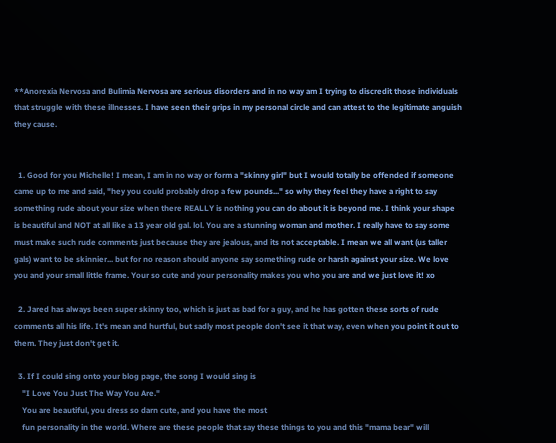**Anorexia Nervosa and Bulimia Nervosa are serious disorders and in no way am I trying to discredit those individuals that struggle with these illnesses. I have seen their grips in my personal circle and can attest to the legitimate anguish they cause.


  1. Good for you Michelle! I mean, I am in no way or form a "skinny girl" but I would totally be offended if someone came up to me and said, "hey you could probably drop a few pounds..." so why they feel they have a right to say something rude about your size when there REALLY is nothing you can do about it is beyond me. I think your shape is beautiful and NOT at all like a 13 year old gal. lol. You are a stunning woman and mother. I really have to say some must make such rude comments just because they are jealous, and its not acceptable. I mean we all want (us taller gals) want to be skinnier... but for no reason should anyone say something rude or harsh against your size. We love you and your small little frame. Your so cute and your personality makes you who you are and we just love it! xo

  2. Jared has always been super skinny too, which is just as bad for a guy, and he has gotten these sorts of rude comments all his life. It's mean and hurtful, but sadly most people don't see it that way, even when you point it out to them. They just don't get it.

  3. If I could sing onto your blog page, the song I would sing is
    "I Love You Just The Way You Are."
    You are beautiful, you dress so darn cute, and you have the most
    fun personality in the world. Where are these people that say these things to you and this "mama bear" will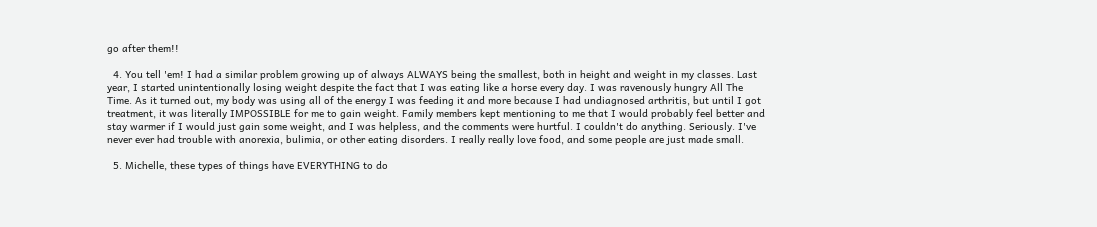go after them!!

  4. You tell 'em! I had a similar problem growing up of always ALWAYS being the smallest, both in height and weight in my classes. Last year, I started unintentionally losing weight despite the fact that I was eating like a horse every day. I was ravenously hungry All The Time. As it turned out, my body was using all of the energy I was feeding it and more because I had undiagnosed arthritis, but until I got treatment, it was literally IMPOSSIBLE for me to gain weight. Family members kept mentioning to me that I would probably feel better and stay warmer if I would just gain some weight, and I was helpless, and the comments were hurtful. I couldn't do anything. Seriously. I've never ever had trouble with anorexia, bulimia, or other eating disorders. I really really love food, and some people are just made small.

  5. Michelle, these types of things have EVERYTHING to do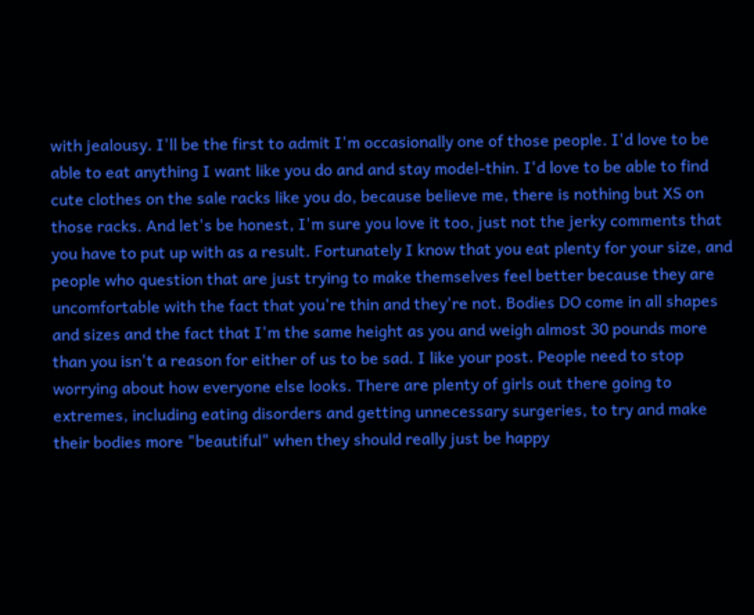with jealousy. I'll be the first to admit I'm occasionally one of those people. I'd love to be able to eat anything I want like you do and and stay model-thin. I'd love to be able to find cute clothes on the sale racks like you do, because believe me, there is nothing but XS on those racks. And let's be honest, I'm sure you love it too, just not the jerky comments that you have to put up with as a result. Fortunately I know that you eat plenty for your size, and people who question that are just trying to make themselves feel better because they are uncomfortable with the fact that you're thin and they're not. Bodies DO come in all shapes and sizes and the fact that I'm the same height as you and weigh almost 30 pounds more than you isn't a reason for either of us to be sad. I like your post. People need to stop worrying about how everyone else looks. There are plenty of girls out there going to extremes, including eating disorders and getting unnecessary surgeries, to try and make their bodies more "beautiful" when they should really just be happy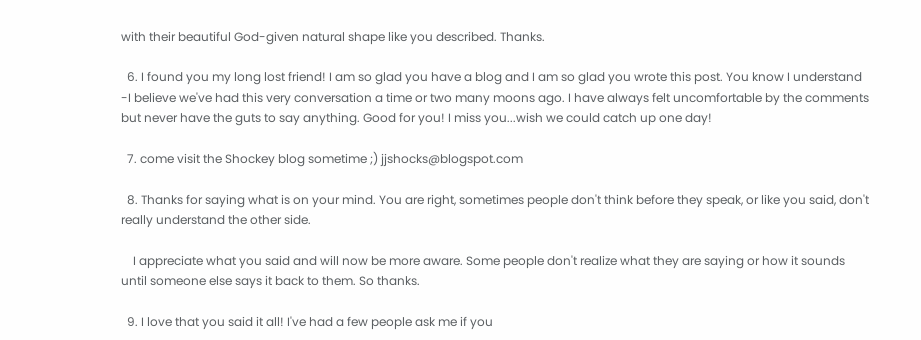with their beautiful God-given natural shape like you described. Thanks.

  6. I found you my long lost friend! I am so glad you have a blog and I am so glad you wrote this post. You know I understand -I believe we've had this very conversation a time or two many moons ago. I have always felt uncomfortable by the comments but never have the guts to say anything. Good for you! I miss you...wish we could catch up one day!

  7. come visit the Shockey blog sometime ;) jjshocks@blogspot.com

  8. Thanks for saying what is on your mind. You are right, sometimes people don't think before they speak, or like you said, don't really understand the other side.

    I appreciate what you said and will now be more aware. Some people don't realize what they are saying or how it sounds until someone else says it back to them. So thanks.

  9. I love that you said it all! I've had a few people ask me if you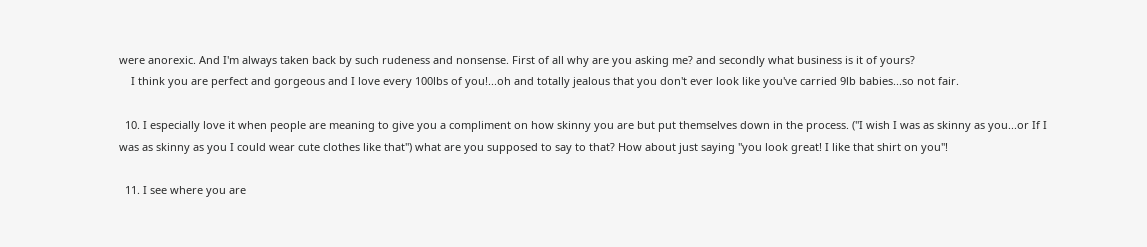were anorexic. And I'm always taken back by such rudeness and nonsense. First of all why are you asking me? and secondly what business is it of yours?
    I think you are perfect and gorgeous and I love every 100lbs of you!...oh and totally jealous that you don't ever look like you've carried 9lb babies...so not fair.

  10. I especially love it when people are meaning to give you a compliment on how skinny you are but put themselves down in the process. ("I wish I was as skinny as you...or If I was as skinny as you I could wear cute clothes like that") what are you supposed to say to that? How about just saying "you look great! I like that shirt on you"!

  11. I see where you are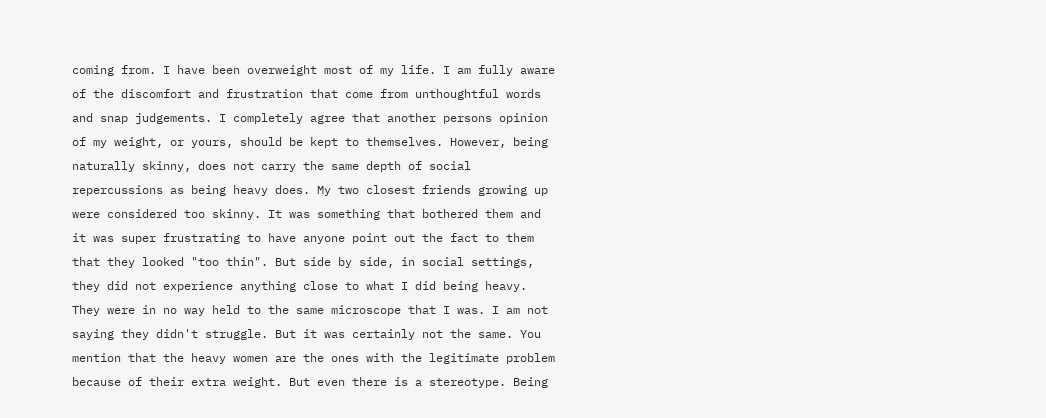coming from. I have been overweight most of my life. I am fully aware of the discomfort and frustration that come from unthoughtful words and snap judgements. I completely agree that another persons opinion of my weight, or yours, should be kept to themselves. However, being naturally skinny, does not carry the same depth of social repercussions as being heavy does. My two closest friends growing up were considered too skinny. It was something that bothered them and it was super frustrating to have anyone point out the fact to them that they looked "too thin". But side by side, in social settings, they did not experience anything close to what I did being heavy. They were in no way held to the same microscope that I was. I am not saying they didn't struggle. But it was certainly not the same. You mention that the heavy women are the ones with the legitimate problem because of their extra weight. But even there is a stereotype. Being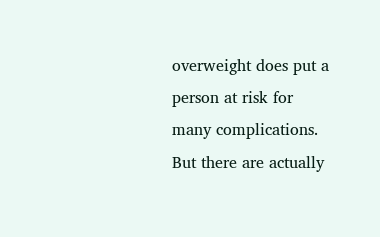overweight does put a person at risk for many complications. But there are actually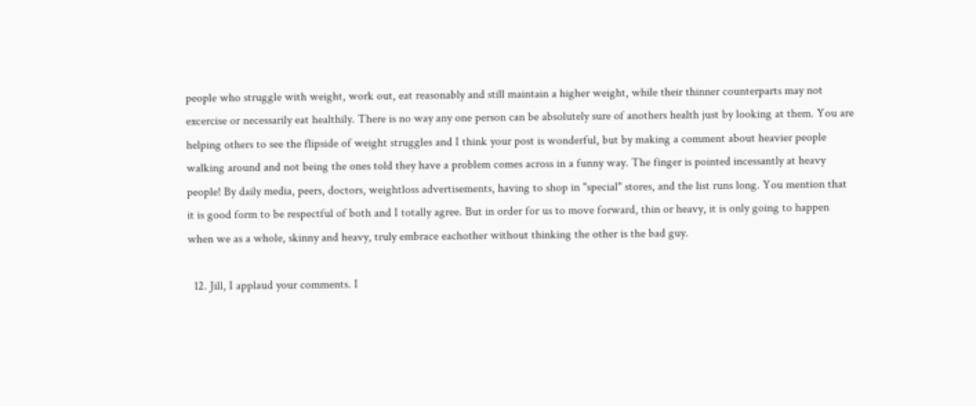people who struggle with weight, work out, eat reasonably and still maintain a higher weight, while their thinner counterparts may not excercise or necessarily eat healthily. There is no way any one person can be absolutely sure of anothers health just by looking at them. You are helping others to see the flipside of weight struggles and I think your post is wonderful, but by making a comment about heavier people walking around and not being the ones told they have a problem comes across in a funny way. The finger is pointed incessantly at heavy people! By daily media, peers, doctors, weightloss advertisements, having to shop in "special" stores, and the list runs long. You mention that it is good form to be respectful of both and I totally agree. But in order for us to move forward, thin or heavy, it is only going to happen when we as a whole, skinny and heavy, truly embrace eachother without thinking the other is the bad guy.

  12. Jill, I applaud your comments. I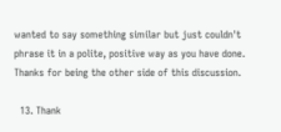wanted to say something similar but just couldn't phrase it in a polite, positive way as you have done. Thanks for being the other side of this discussion.

  13. Thank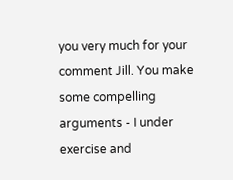you very much for your comment Jill. You make some compelling arguments - I under exercise and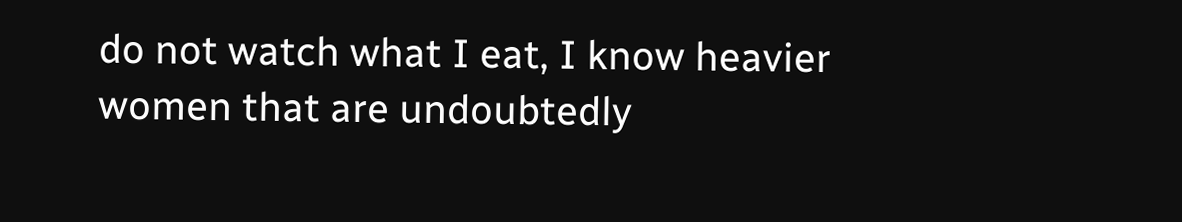do not watch what I eat, I know heavier women that are undoubtedly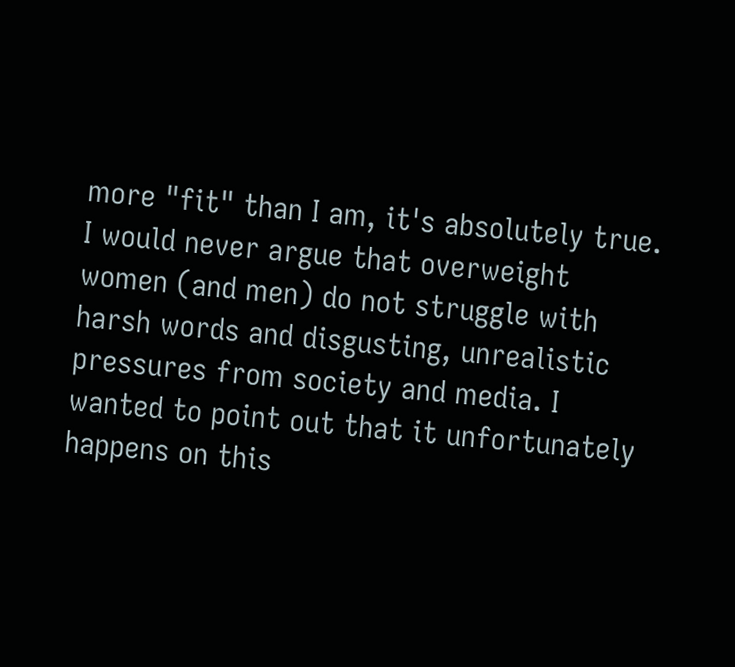more "fit" than I am, it's absolutely true. I would never argue that overweight women (and men) do not struggle with harsh words and disgusting, unrealistic pressures from society and media. I wanted to point out that it unfortunately happens on this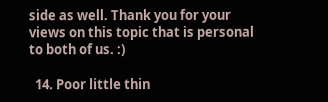side as well. Thank you for your views on this topic that is personal to both of us. :)

  14. Poor little thin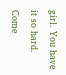girl. You have it so hard. Come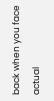back when you face actual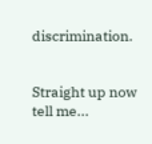discrimination.


Straight up now tell me...